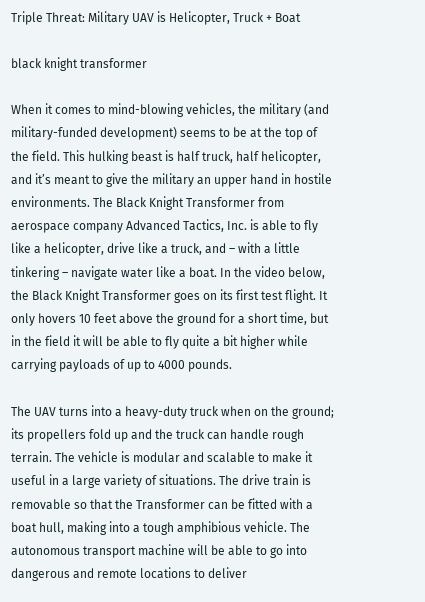Triple Threat: Military UAV is Helicopter, Truck + Boat

black knight transformer

When it comes to mind-blowing vehicles, the military (and military-funded development) seems to be at the top of the field. This hulking beast is half truck, half helicopter, and it’s meant to give the military an upper hand in hostile environments. The Black Knight Transformer from aerospace company Advanced Tactics, Inc. is able to fly like a helicopter, drive like a truck, and – with a little tinkering – navigate water like a boat. In the video below, the Black Knight Transformer goes on its first test flight. It only hovers 10 feet above the ground for a short time, but in the field it will be able to fly quite a bit higher while carrying payloads of up to 4000 pounds.

The UAV turns into a heavy-duty truck when on the ground; its propellers fold up and the truck can handle rough terrain. The vehicle is modular and scalable to make it useful in a large variety of situations. The drive train is removable so that the Transformer can be fitted with a boat hull, making into a tough amphibious vehicle. The autonomous transport machine will be able to go into dangerous and remote locations to deliver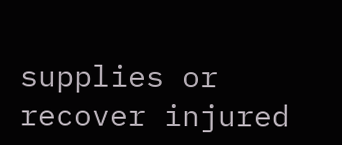supplies or recover injured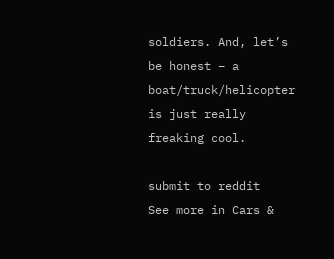soldiers. And, let’s be honest – a boat/truck/helicopter is just really freaking cool.

submit to reddit
See more in Cars &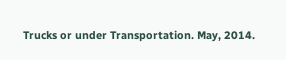Trucks or under Transportation. May, 2014.